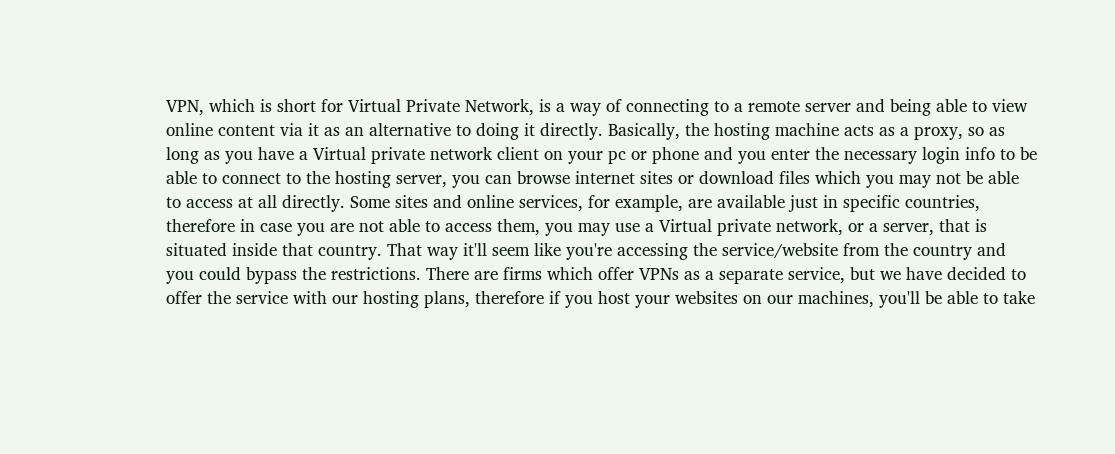VPN, which is short for Virtual Private Network, is a way of connecting to a remote server and being able to view online content via it as an alternative to doing it directly. Basically, the hosting machine acts as a proxy, so as long as you have a Virtual private network client on your pc or phone and you enter the necessary login info to be able to connect to the hosting server, you can browse internet sites or download files which you may not be able to access at all directly. Some sites and online services, for example, are available just in specific countries, therefore in case you are not able to access them, you may use a Virtual private network, or a server, that is situated inside that country. That way it'll seem like you're accessing the service/website from the country and you could bypass the restrictions. There are firms which offer VPNs as a separate service, but we have decided to offer the service with our hosting plans, therefore if you host your websites on our machines, you'll be able to take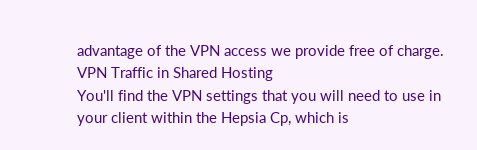advantage of the VPN access we provide free of charge.
VPN Traffic in Shared Hosting
You'll find the VPN settings that you will need to use in your client within the Hepsia Cp, which is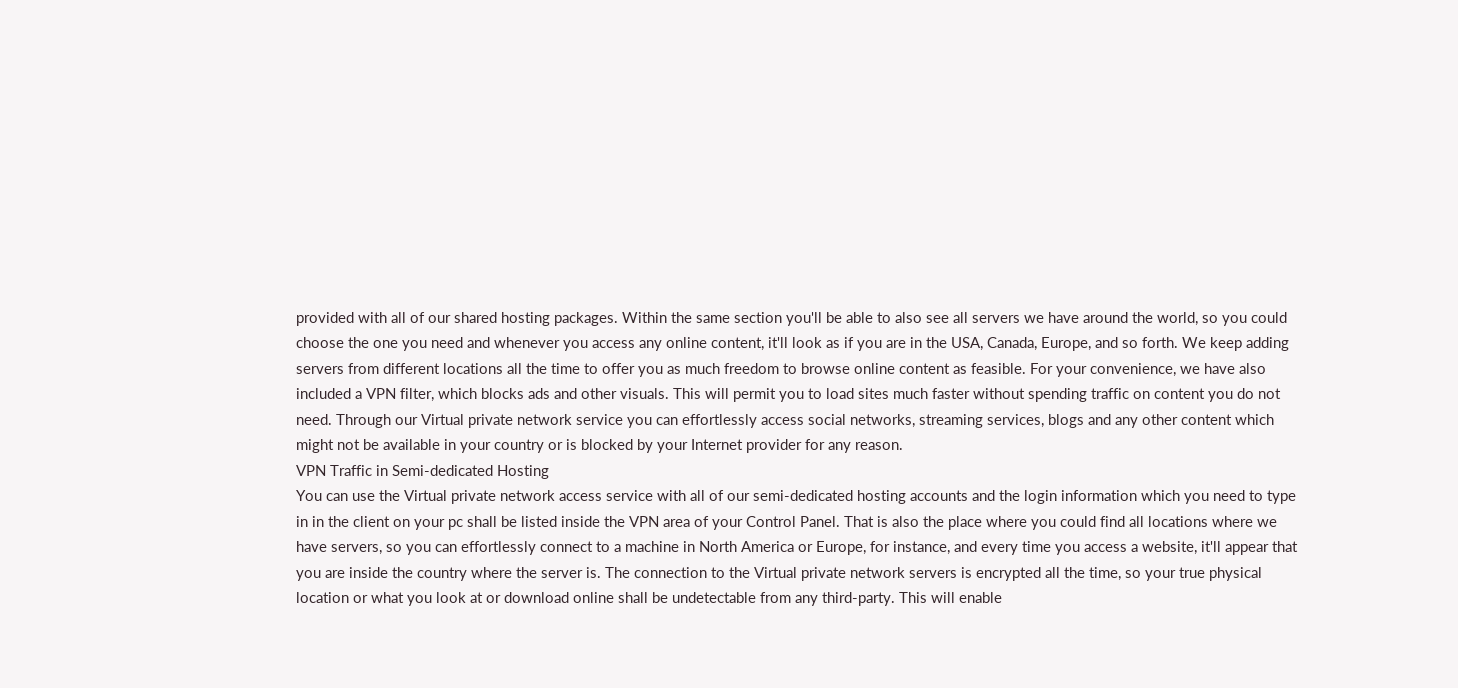provided with all of our shared hosting packages. Within the same section you'll be able to also see all servers we have around the world, so you could choose the one you need and whenever you access any online content, it'll look as if you are in the USA, Canada, Europe, and so forth. We keep adding servers from different locations all the time to offer you as much freedom to browse online content as feasible. For your convenience, we have also included a VPN filter, which blocks ads and other visuals. This will permit you to load sites much faster without spending traffic on content you do not need. Through our Virtual private network service you can effortlessly access social networks, streaming services, blogs and any other content which might not be available in your country or is blocked by your Internet provider for any reason.
VPN Traffic in Semi-dedicated Hosting
You can use the Virtual private network access service with all of our semi-dedicated hosting accounts and the login information which you need to type in in the client on your pc shall be listed inside the VPN area of your Control Panel. That is also the place where you could find all locations where we have servers, so you can effortlessly connect to a machine in North America or Europe, for instance, and every time you access a website, it'll appear that you are inside the country where the server is. The connection to the Virtual private network servers is encrypted all the time, so your true physical location or what you look at or download online shall be undetectable from any third-party. This will enable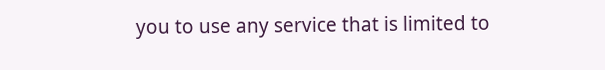you to use any service that is limited to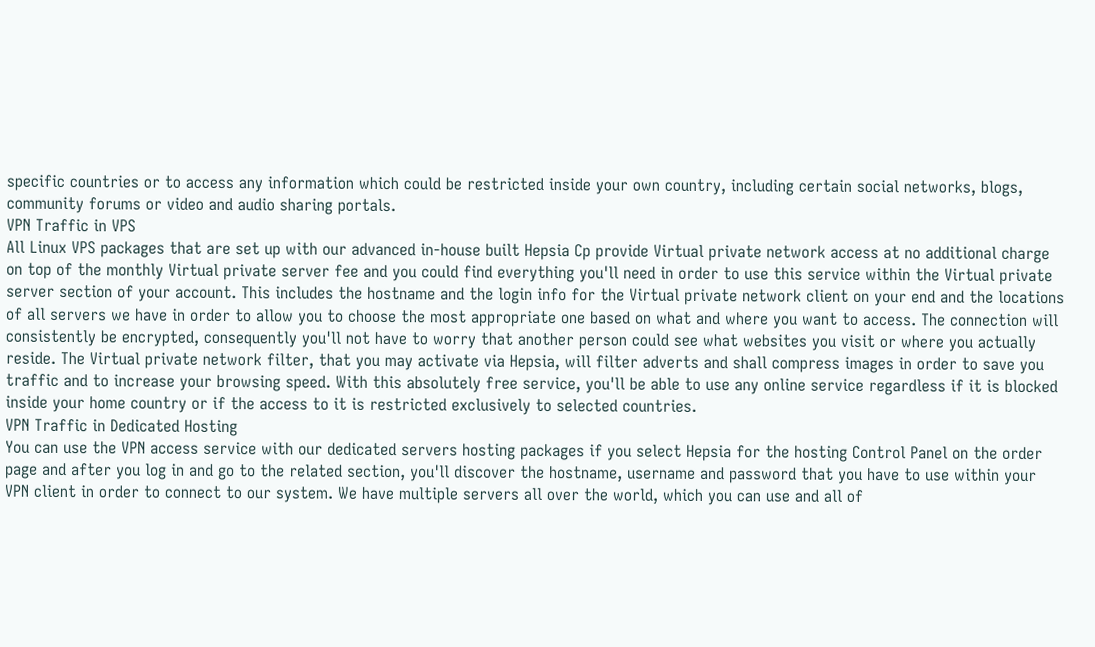specific countries or to access any information which could be restricted inside your own country, including certain social networks, blogs, community forums or video and audio sharing portals.
VPN Traffic in VPS
All Linux VPS packages that are set up with our advanced in-house built Hepsia Cp provide Virtual private network access at no additional charge on top of the monthly Virtual private server fee and you could find everything you'll need in order to use this service within the Virtual private server section of your account. This includes the hostname and the login info for the Virtual private network client on your end and the locations of all servers we have in order to allow you to choose the most appropriate one based on what and where you want to access. The connection will consistently be encrypted, consequently you'll not have to worry that another person could see what websites you visit or where you actually reside. The Virtual private network filter, that you may activate via Hepsia, will filter adverts and shall compress images in order to save you traffic and to increase your browsing speed. With this absolutely free service, you'll be able to use any online service regardless if it is blocked inside your home country or if the access to it is restricted exclusively to selected countries.
VPN Traffic in Dedicated Hosting
You can use the VPN access service with our dedicated servers hosting packages if you select Hepsia for the hosting Control Panel on the order page and after you log in and go to the related section, you'll discover the hostname, username and password that you have to use within your VPN client in order to connect to our system. We have multiple servers all over the world, which you can use and all of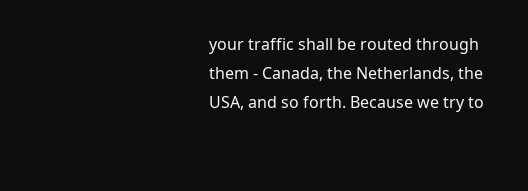your traffic shall be routed through them - Canada, the Netherlands, the USA, and so forth. Because we try to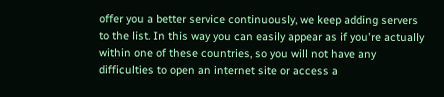offer you a better service continuously, we keep adding servers to the list. In this way you can easily appear as if you're actually within one of these countries, so you will not have any difficulties to open an internet site or access a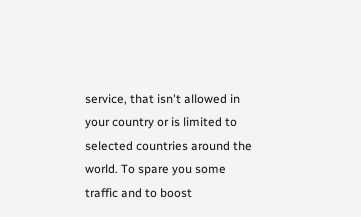service, that isn't allowed in your country or is limited to selected countries around the world. To spare you some traffic and to boost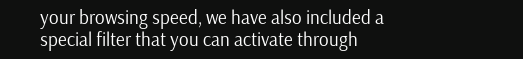your browsing speed, we have also included a special filter that you can activate through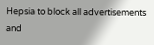Hepsia to block all advertisements and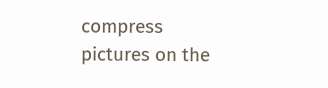compress pictures on the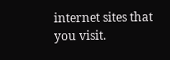internet sites that you visit.